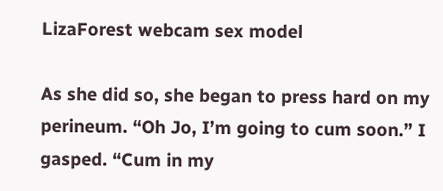LizaForest webcam sex model

As she did so, she began to press hard on my perineum. “Oh Jo, I’m going to cum soon.” I gasped. “Cum in my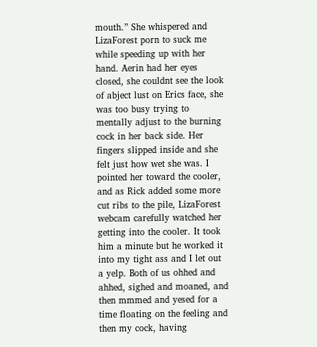mouth.” She whispered and LizaForest porn to suck me while speeding up with her hand. Aerin had her eyes closed, she couldnt see the look of abject lust on Erics face, she was too busy trying to mentally adjust to the burning cock in her back side. Her fingers slipped inside and she felt just how wet she was. I pointed her toward the cooler, and as Rick added some more cut ribs to the pile, LizaForest webcam carefully watched her getting into the cooler. It took him a minute but he worked it into my tight ass and I let out a yelp. Both of us ohhed and ahhed, sighed and moaned, and then mmmed and yesed for a time floating on the feeling and then my cock, having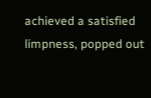achieved a satisfied limpness, popped out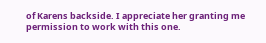of Karens backside. I appreciate her granting me permission to work with this one.